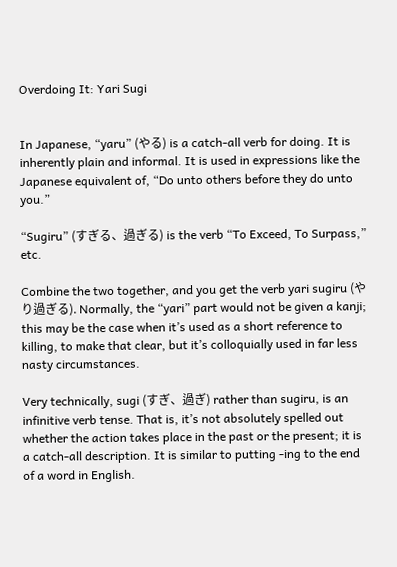Overdoing It: Yari Sugi


In Japanese, “yaru” (やる) is a catch-all verb for doing. It is inherently plain and informal. It is used in expressions like the Japanese equivalent of, “Do unto others before they do unto you.”

“Sugiru” (すぎる、過ぎる) is the verb “To Exceed, To Surpass,” etc.

Combine the two together, and you get the verb yari sugiru (やり過ぎる). Normally, the “yari” part would not be given a kanji; this may be the case when it’s used as a short reference to killing, to make that clear, but it’s colloquially used in far less nasty circumstances.

Very technically, sugi (すぎ、過ぎ) rather than sugiru, is an infinitive verb tense. That is, it’s not absolutely spelled out whether the action takes place in the past or the present; it is a catch-all description. It is similar to putting -ing to the end of a word in English.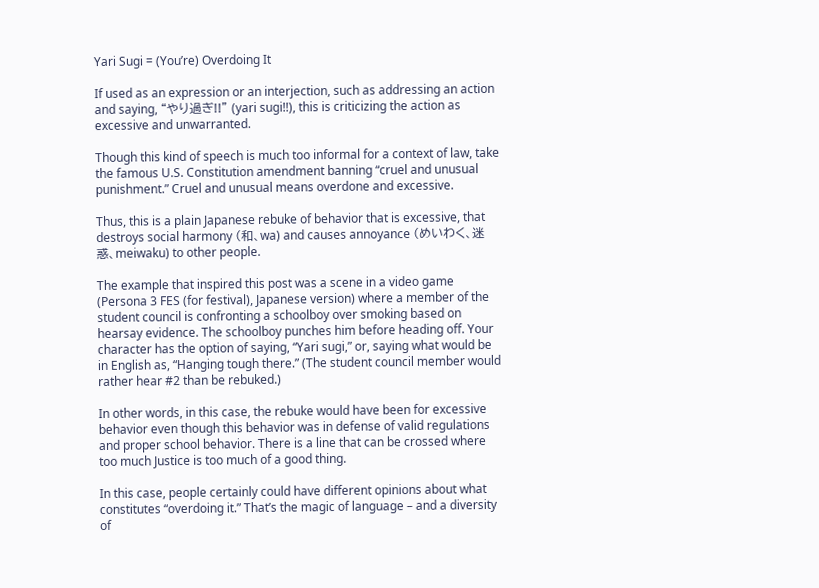Yari Sugi = (You’re) Overdoing It

If used as an expression or an interjection, such as addressing an action and saying, “やり過ぎ!!” (yari sugi!!), this is criticizing the action as excessive and unwarranted.

Though this kind of speech is much too informal for a context of law, take the famous U.S. Constitution amendment banning “cruel and unusual punishment.” Cruel and unusual means overdone and excessive.

Thus, this is a plain Japanese rebuke of behavior that is excessive, that destroys social harmony (和、wa) and causes annoyance (めいわく、迷惑、meiwaku) to other people.

The example that inspired this post was a scene in a video game (Persona 3 FES (for festival), Japanese version) where a member of the student council is confronting a schoolboy over smoking based on hearsay evidence. The schoolboy punches him before heading off. Your character has the option of saying, “Yari sugi,” or, saying what would be in English as, “Hanging tough there.” (The student council member would rather hear #2 than be rebuked.)

In other words, in this case, the rebuke would have been for excessive behavior even though this behavior was in defense of valid regulations and proper school behavior. There is a line that can be crossed where too much Justice is too much of a good thing.

In this case, people certainly could have different opinions about what constitutes “overdoing it.” That’s the magic of language – and a diversity of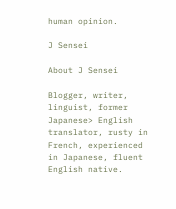human opinion.

J Sensei

About J Sensei

Blogger, writer, linguist, former Japanese> English translator, rusty in French, experienced in Japanese, fluent English native.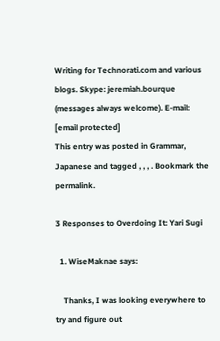Writing for Technorati.com and various blogs. Skype: jeremiah.bourque (messages always welcome). E-mail: [email protected]
This entry was posted in Grammar, Japanese and tagged , , , . Bookmark the permalink.

3 Responses to Overdoing It: Yari Sugi

  1. WiseMaknae says:

    Thanks, I was looking everywhere to try and figure out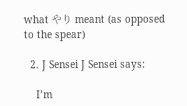what やり meant (as opposed to the spear)

  2. J Sensei J Sensei says:

    I’m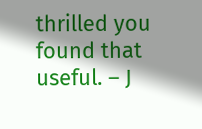thrilled you found that useful. – J